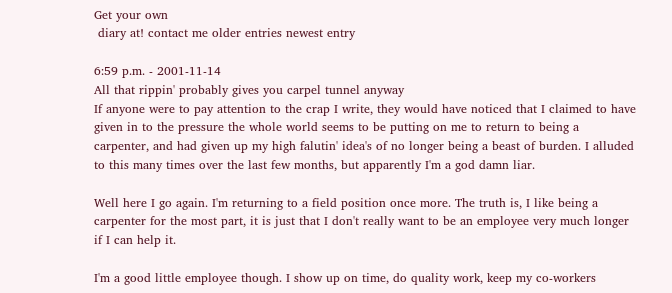Get your own
 diary at! contact me older entries newest entry

6:59 p.m. - 2001-11-14
All that rippin' probably gives you carpel tunnel anyway
If anyone were to pay attention to the crap I write, they would have noticed that I claimed to have given in to the pressure the whole world seems to be putting on me to return to being a carpenter, and had given up my high falutin' idea's of no longer being a beast of burden. I alluded to this many times over the last few months, but apparently I'm a god damn liar.

Well here I go again. I'm returning to a field position once more. The truth is, I like being a carpenter for the most part, it is just that I don't really want to be an employee very much longer if I can help it.

I'm a good little employee though. I show up on time, do quality work, keep my co-workers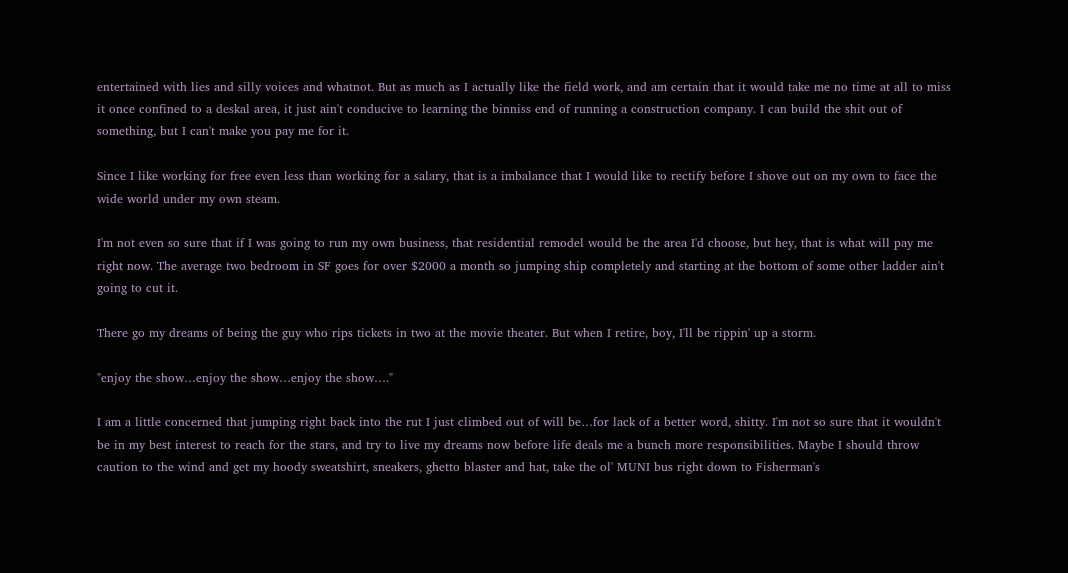entertained with lies and silly voices and whatnot. But as much as I actually like the field work, and am certain that it would take me no time at all to miss it once confined to a deskal area, it just ain't conducive to learning the binniss end of running a construction company. I can build the shit out of something, but I can't make you pay me for it.

Since I like working for free even less than working for a salary, that is a imbalance that I would like to rectify before I shove out on my own to face the wide world under my own steam.

I'm not even so sure that if I was going to run my own business, that residential remodel would be the area I'd choose, but hey, that is what will pay me right now. The average two bedroom in SF goes for over $2000 a month so jumping ship completely and starting at the bottom of some other ladder ain't going to cut it.

There go my dreams of being the guy who rips tickets in two at the movie theater. But when I retire, boy, I'll be rippin' up a storm.

"enjoy the show…enjoy the show…enjoy the show…."

I am a little concerned that jumping right back into the rut I just climbed out of will be…for lack of a better word, shitty. I'm not so sure that it wouldn't be in my best interest to reach for the stars, and try to live my dreams now before life deals me a bunch more responsibilities. Maybe I should throw caution to the wind and get my hoody sweatshirt, sneakers, ghetto blaster and hat, take the ol' MUNI bus right down to Fisherman's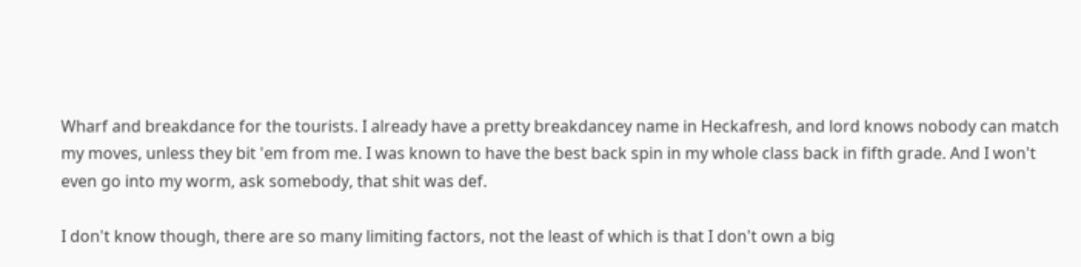Wharf and breakdance for the tourists. I already have a pretty breakdancey name in Heckafresh, and lord knows nobody can match my moves, unless they bit 'em from me. I was known to have the best back spin in my whole class back in fifth grade. And I won't even go into my worm, ask somebody, that shit was def.

I don't know though, there are so many limiting factors, not the least of which is that I don't own a big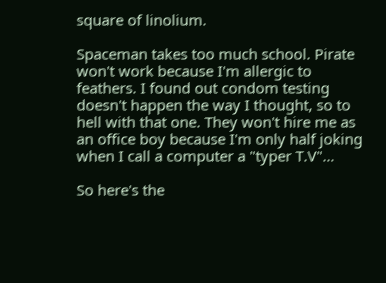square of linolium.

Spaceman takes too much school. Pirate won't work because I'm allergic to feathers. I found out condom testing doesn't happen the way I thought, so to hell with that one. They won't hire me as an office boy because I'm only half joking when I call a computer a "typer T.V"…

So here's the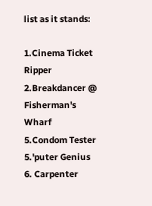list as it stands:

1.Cinema Ticket Ripper
2.Breakdancer @ Fisherman's Wharf
5.Condom Tester
5.'puter Genius
6. Carpenter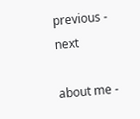previous - next

about me -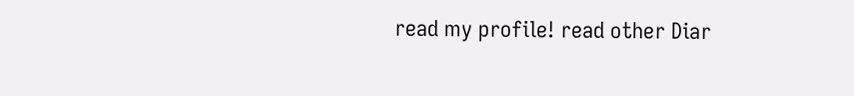read my profile! read other Diar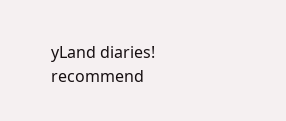yLand diaries! recommend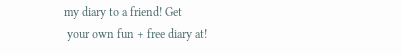my diary to a friend! Get
 your own fun + free diary at!